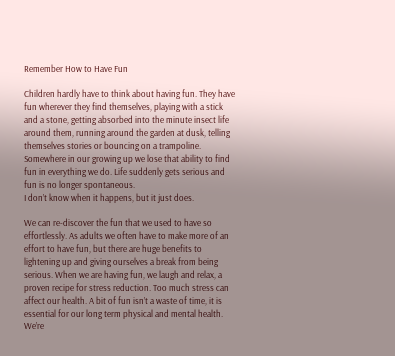Remember How to Have Fun

Children hardly have to think about having fun. They have fun wherever they find themselves, playing with a stick and a stone, getting absorbed into the minute insect life around them, running around the garden at dusk, telling themselves stories or bouncing on a trampoline. Somewhere in our growing up we lose that ability to find fun in everything we do. Life suddenly gets serious and fun is no longer spontaneous.
I don’t know when it happens, but it just does.

We can re-discover the fun that we used to have so effortlessly. As adults we often have to make more of an effort to have fun, but there are huge benefits to lightening up and giving ourselves a break from being serious. When we are having fun, we laugh and relax, a proven recipe for stress reduction. Too much stress can affect our health. A bit of fun isn’t a waste of time, it is essential for our long term physical and mental health. We’re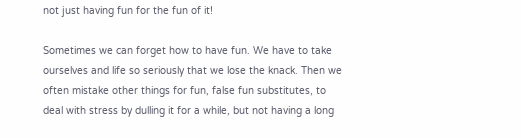not just having fun for the fun of it!

Sometimes we can forget how to have fun. We have to take ourselves and life so seriously that we lose the knack. Then we often mistake other things for fun, false fun substitutes, to deal with stress by dulling it for a while, but not having a long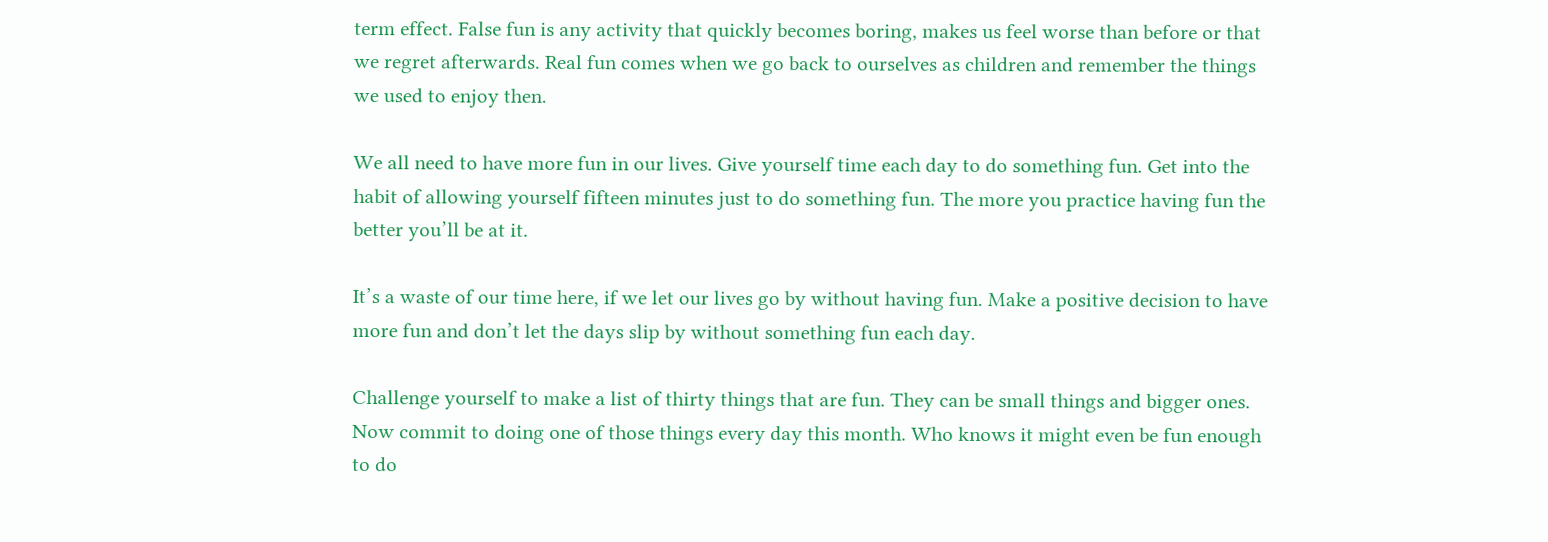term effect. False fun is any activity that quickly becomes boring, makes us feel worse than before or that we regret afterwards. Real fun comes when we go back to ourselves as children and remember the things we used to enjoy then.

We all need to have more fun in our lives. Give yourself time each day to do something fun. Get into the habit of allowing yourself fifteen minutes just to do something fun. The more you practice having fun the better you’ll be at it.

It’s a waste of our time here, if we let our lives go by without having fun. Make a positive decision to have more fun and don’t let the days slip by without something fun each day.

Challenge yourself to make a list of thirty things that are fun. They can be small things and bigger ones. Now commit to doing one of those things every day this month. Who knows it might even be fun enough to do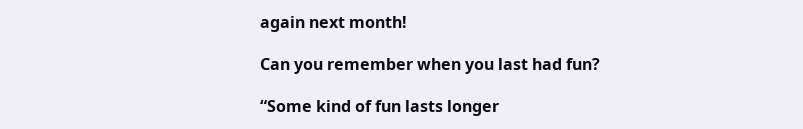again next month!

Can you remember when you last had fun?

“Some kind of fun lasts longer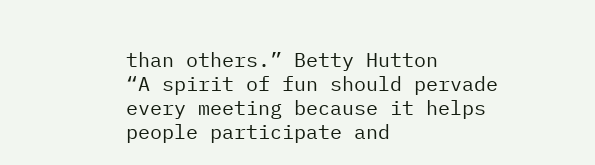than others.” Betty Hutton
“A spirit of fun should pervade every meeting because it helps people participate and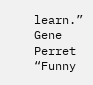learn.” Gene Perret
“Funny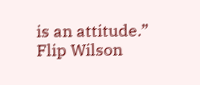is an attitude.” Flip Wilson